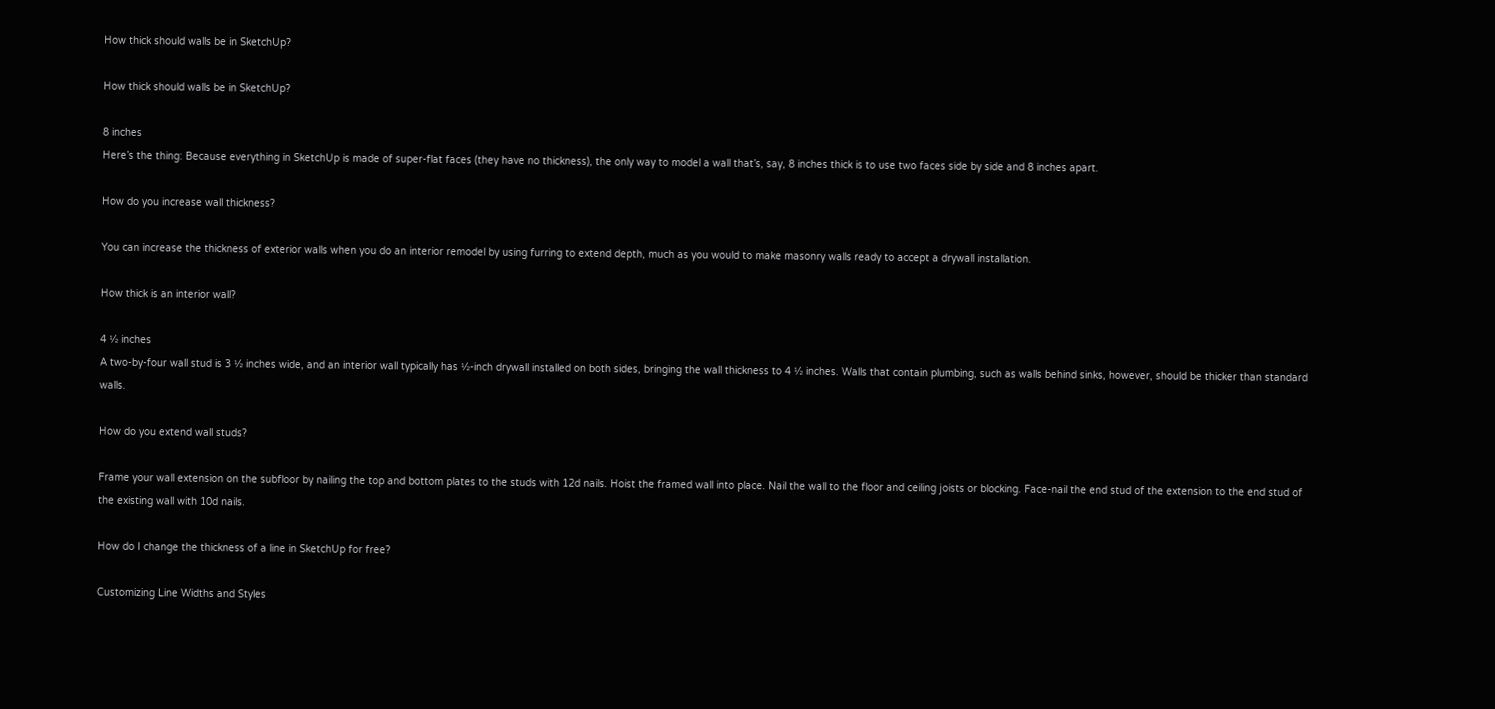How thick should walls be in SketchUp?

How thick should walls be in SketchUp?

8 inches
Here’s the thing: Because everything in SketchUp is made of super-flat faces (they have no thickness), the only way to model a wall that’s, say, 8 inches thick is to use two faces side by side and 8 inches apart.

How do you increase wall thickness?

You can increase the thickness of exterior walls when you do an interior remodel by using furring to extend depth, much as you would to make masonry walls ready to accept a drywall installation.

How thick is an interior wall?

4 ½ inches
A two-by-four wall stud is 3 ½ inches wide, and an interior wall typically has ½-inch drywall installed on both sides, bringing the wall thickness to 4 ½ inches. Walls that contain plumbing, such as walls behind sinks, however, should be thicker than standard walls.

How do you extend wall studs?

Frame your wall extension on the subfloor by nailing the top and bottom plates to the studs with 12d nails. Hoist the framed wall into place. Nail the wall to the floor and ceiling joists or blocking. Face-nail the end stud of the extension to the end stud of the existing wall with 10d nails.

How do I change the thickness of a line in SketchUp for free?

Customizing Line Widths and Styles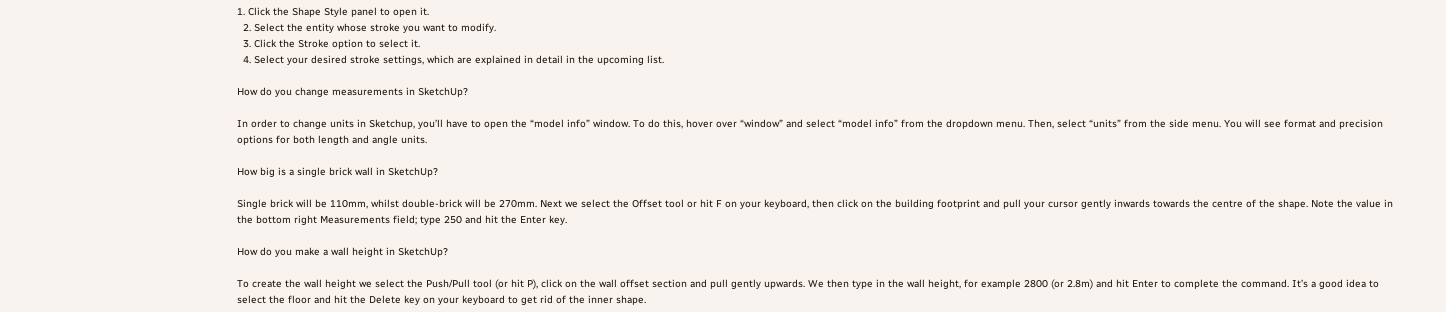1. Click the Shape Style panel to open it.
  2. Select the entity whose stroke you want to modify.
  3. Click the Stroke option to select it.
  4. Select your desired stroke settings, which are explained in detail in the upcoming list.

How do you change measurements in SketchUp?

In order to change units in Sketchup, you’ll have to open the “model info” window. To do this, hover over “window” and select “model info” from the dropdown menu. Then, select “units” from the side menu. You will see format and precision options for both length and angle units.

How big is a single brick wall in SketchUp?

Single brick will be 110mm, whilst double-brick will be 270mm. Next we select the Offset tool or hit F on your keyboard, then click on the building footprint and pull your cursor gently inwards towards the centre of the shape. Note the value in the bottom right Measurements field; type 250 and hit the Enter key.

How do you make a wall height in SketchUp?

To create the wall height we select the Push/Pull tool (or hit P), click on the wall offset section and pull gently upwards. We then type in the wall height, for example 2800 (or 2.8m) and hit Enter to complete the command. It’s a good idea to select the floor and hit the Delete key on your keyboard to get rid of the inner shape.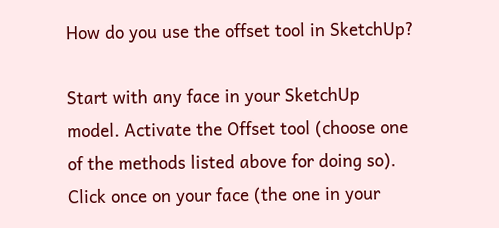How do you use the offset tool in SketchUp?

Start with any face in your SketchUp model. Activate the Offset tool (choose one of the methods listed above for doing so). Click once on your face (the one in your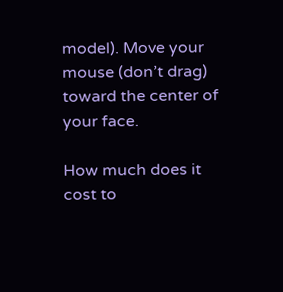model). Move your mouse (don’t drag) toward the center of your face.

How much does it cost to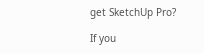get SketchUp Pro?

If you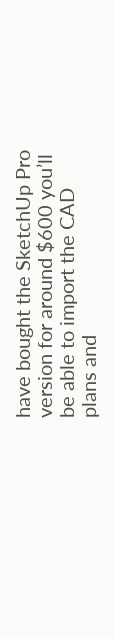have bought the SketchUp Pro version for around $600 you’ll be able to import the CAD plans and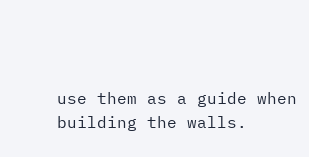use them as a guide when building the walls.